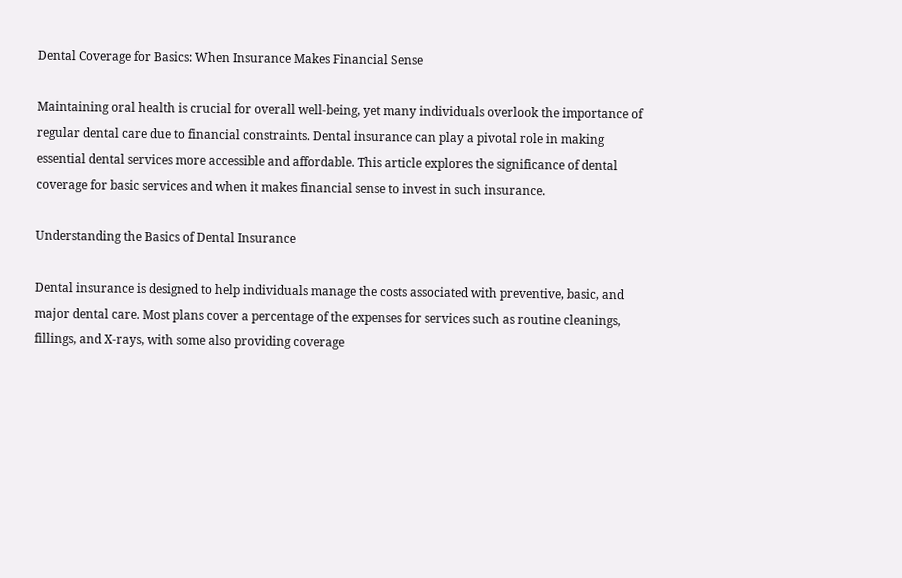Dental Coverage for Basics: When Insurance Makes Financial Sense

Maintaining oral health is crucial for overall well-being, yet many individuals overlook the importance of regular dental care due to financial constraints. Dental insurance can play a pivotal role in making essential dental services more accessible and affordable. This article explores the significance of dental coverage for basic services and when it makes financial sense to invest in such insurance.

Understanding the Basics of Dental Insurance

Dental insurance is designed to help individuals manage the costs associated with preventive, basic, and major dental care. Most plans cover a percentage of the expenses for services such as routine cleanings, fillings, and X-rays, with some also providing coverage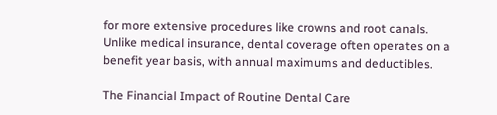for more extensive procedures like crowns and root canals. Unlike medical insurance, dental coverage often operates on a benefit year basis, with annual maximums and deductibles.

The Financial Impact of Routine Dental Care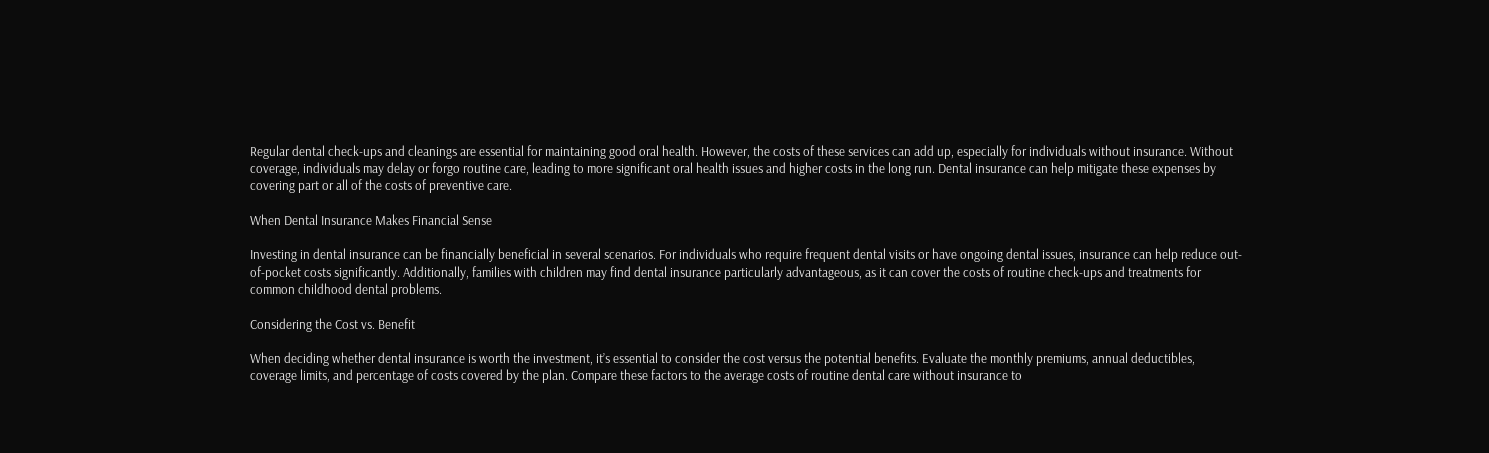Regular dental check-ups and cleanings are essential for maintaining good oral health. However, the costs of these services can add up, especially for individuals without insurance. Without coverage, individuals may delay or forgo routine care, leading to more significant oral health issues and higher costs in the long run. Dental insurance can help mitigate these expenses by covering part or all of the costs of preventive care.

When Dental Insurance Makes Financial Sense

Investing in dental insurance can be financially beneficial in several scenarios. For individuals who require frequent dental visits or have ongoing dental issues, insurance can help reduce out-of-pocket costs significantly. Additionally, families with children may find dental insurance particularly advantageous, as it can cover the costs of routine check-ups and treatments for common childhood dental problems.

Considering the Cost vs. Benefit

When deciding whether dental insurance is worth the investment, it’s essential to consider the cost versus the potential benefits. Evaluate the monthly premiums, annual deductibles, coverage limits, and percentage of costs covered by the plan. Compare these factors to the average costs of routine dental care without insurance to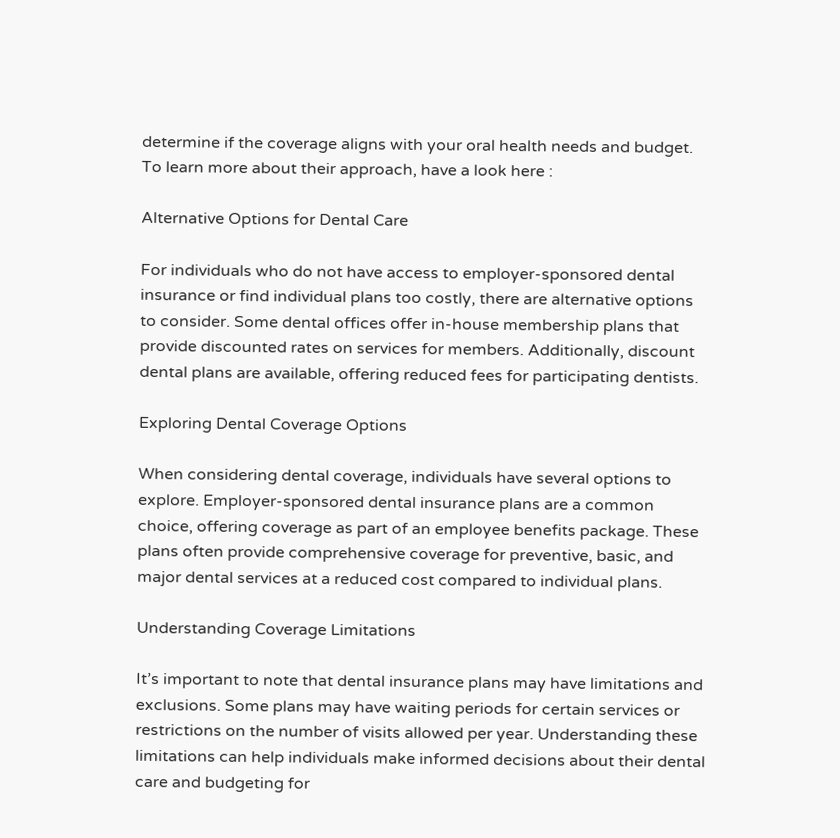determine if the coverage aligns with your oral health needs and budget. To learn more about their approach, have a look here :

Alternative Options for Dental Care

For individuals who do not have access to employer-sponsored dental insurance or find individual plans too costly, there are alternative options to consider. Some dental offices offer in-house membership plans that provide discounted rates on services for members. Additionally, discount dental plans are available, offering reduced fees for participating dentists.

Exploring Dental Coverage Options

When considering dental coverage, individuals have several options to explore. Employer-sponsored dental insurance plans are a common choice, offering coverage as part of an employee benefits package. These plans often provide comprehensive coverage for preventive, basic, and major dental services at a reduced cost compared to individual plans.

Understanding Coverage Limitations

It’s important to note that dental insurance plans may have limitations and exclusions. Some plans may have waiting periods for certain services or restrictions on the number of visits allowed per year. Understanding these limitations can help individuals make informed decisions about their dental care and budgeting for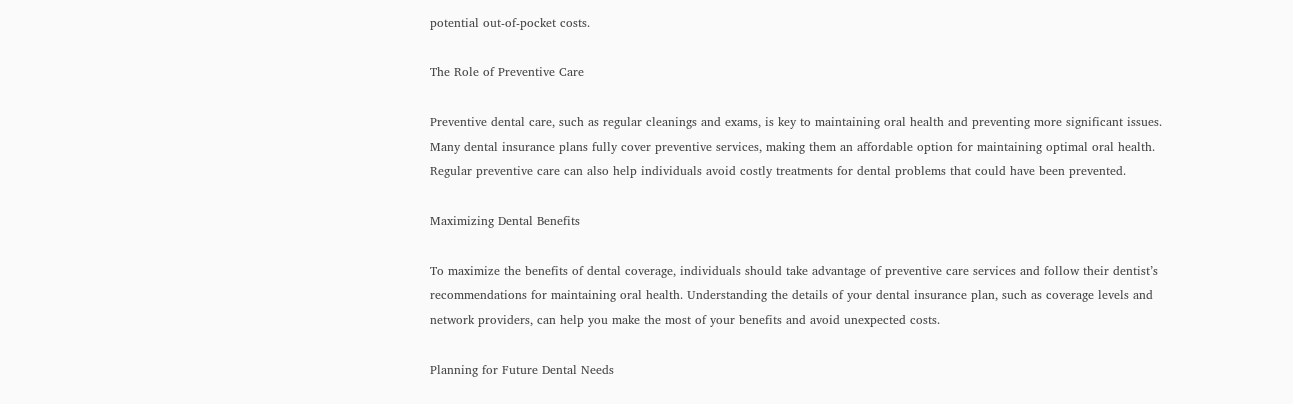potential out-of-pocket costs.

The Role of Preventive Care

Preventive dental care, such as regular cleanings and exams, is key to maintaining oral health and preventing more significant issues. Many dental insurance plans fully cover preventive services, making them an affordable option for maintaining optimal oral health. Regular preventive care can also help individuals avoid costly treatments for dental problems that could have been prevented.

Maximizing Dental Benefits

To maximize the benefits of dental coverage, individuals should take advantage of preventive care services and follow their dentist’s recommendations for maintaining oral health. Understanding the details of your dental insurance plan, such as coverage levels and network providers, can help you make the most of your benefits and avoid unexpected costs.

Planning for Future Dental Needs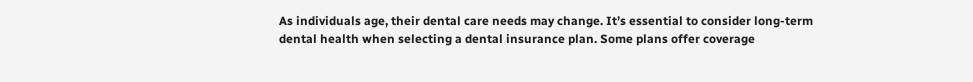As individuals age, their dental care needs may change. It’s essential to consider long-term dental health when selecting a dental insurance plan. Some plans offer coverage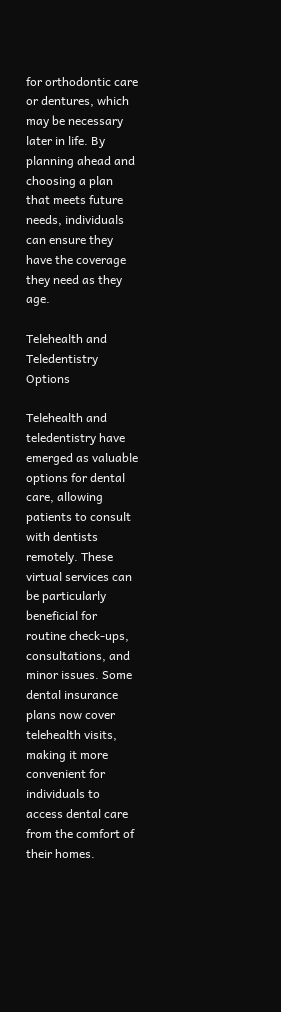for orthodontic care or dentures, which may be necessary later in life. By planning ahead and choosing a plan that meets future needs, individuals can ensure they have the coverage they need as they age.

Telehealth and Teledentistry Options

Telehealth and teledentistry have emerged as valuable options for dental care, allowing patients to consult with dentists remotely. These virtual services can be particularly beneficial for routine check-ups, consultations, and minor issues. Some dental insurance plans now cover telehealth visits, making it more convenient for individuals to access dental care from the comfort of their homes.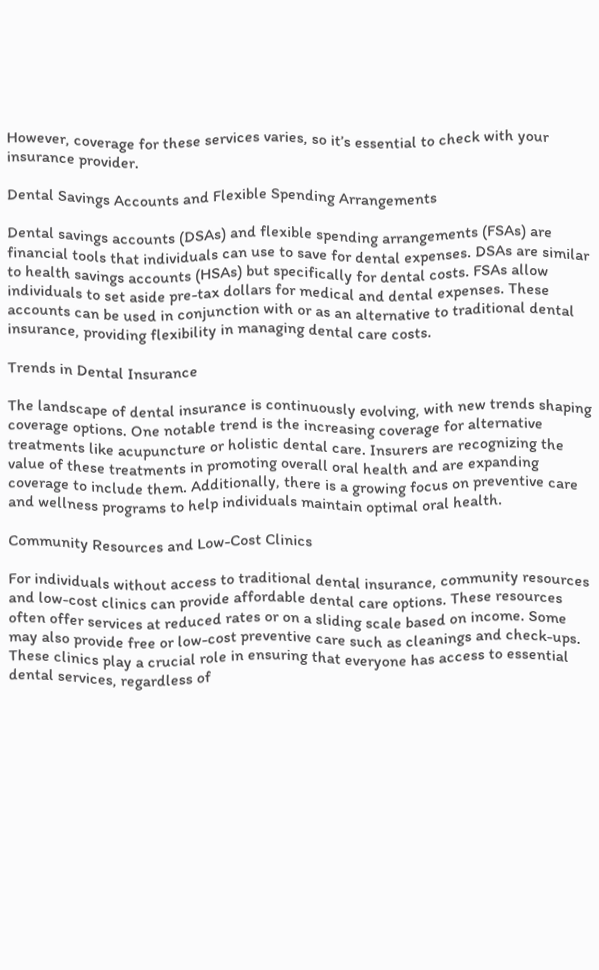However, coverage for these services varies, so it’s essential to check with your insurance provider.

Dental Savings Accounts and Flexible Spending Arrangements

Dental savings accounts (DSAs) and flexible spending arrangements (FSAs) are financial tools that individuals can use to save for dental expenses. DSAs are similar to health savings accounts (HSAs) but specifically for dental costs. FSAs allow individuals to set aside pre-tax dollars for medical and dental expenses. These accounts can be used in conjunction with or as an alternative to traditional dental insurance, providing flexibility in managing dental care costs.

Trends in Dental Insurance

The landscape of dental insurance is continuously evolving, with new trends shaping coverage options. One notable trend is the increasing coverage for alternative treatments like acupuncture or holistic dental care. Insurers are recognizing the value of these treatments in promoting overall oral health and are expanding coverage to include them. Additionally, there is a growing focus on preventive care and wellness programs to help individuals maintain optimal oral health.

Community Resources and Low-Cost Clinics

For individuals without access to traditional dental insurance, community resources and low-cost clinics can provide affordable dental care options. These resources often offer services at reduced rates or on a sliding scale based on income. Some may also provide free or low-cost preventive care such as cleanings and check-ups. These clinics play a crucial role in ensuring that everyone has access to essential dental services, regardless of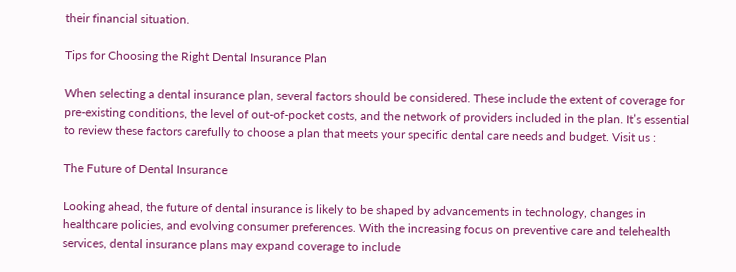their financial situation.

Tips for Choosing the Right Dental Insurance Plan

When selecting a dental insurance plan, several factors should be considered. These include the extent of coverage for pre-existing conditions, the level of out-of-pocket costs, and the network of providers included in the plan. It’s essential to review these factors carefully to choose a plan that meets your specific dental care needs and budget. Visit us :

The Future of Dental Insurance

Looking ahead, the future of dental insurance is likely to be shaped by advancements in technology, changes in healthcare policies, and evolving consumer preferences. With the increasing focus on preventive care and telehealth services, dental insurance plans may expand coverage to include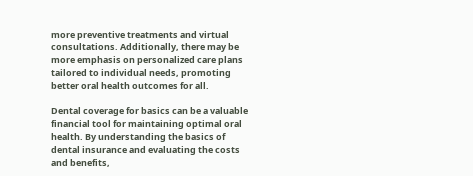more preventive treatments and virtual consultations. Additionally, there may be more emphasis on personalized care plans tailored to individual needs, promoting better oral health outcomes for all.

Dental coverage for basics can be a valuable financial tool for maintaining optimal oral health. By understanding the basics of dental insurance and evaluating the costs and benefits,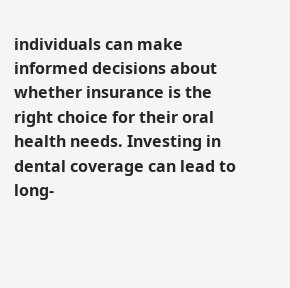individuals can make informed decisions about whether insurance is the right choice for their oral health needs. Investing in dental coverage can lead to long-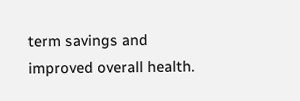term savings and improved overall health.